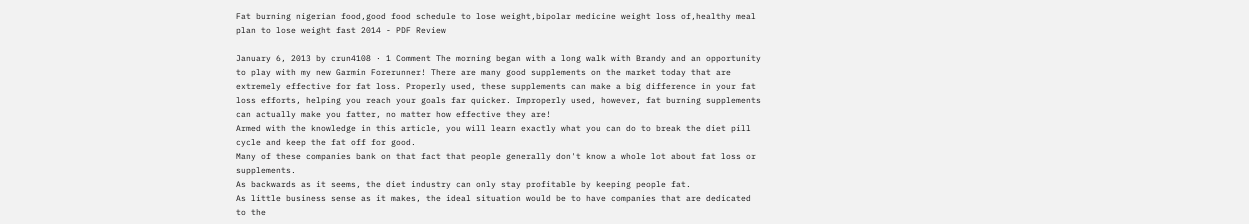Fat burning nigerian food,good food schedule to lose weight,bipolar medicine weight loss of,healthy meal plan to lose weight fast 2014 - PDF Review

January 6, 2013 by crun4108 · 1 Comment The morning began with a long walk with Brandy and an opportunity to play with my new Garmin Forerunner! There are many good supplements on the market today that are extremely effective for fat loss. Properly used, these supplements can make a big difference in your fat loss efforts, helping you reach your goals far quicker. Improperly used, however, fat burning supplements can actually make you fatter, no matter how effective they are!
Armed with the knowledge in this article, you will learn exactly what you can do to break the diet pill cycle and keep the fat off for good.
Many of these companies bank on that fact that people generally don't know a whole lot about fat loss or supplements.
As backwards as it seems, the diet industry can only stay profitable by keeping people fat.
As little business sense as it makes, the ideal situation would be to have companies that are dedicated to the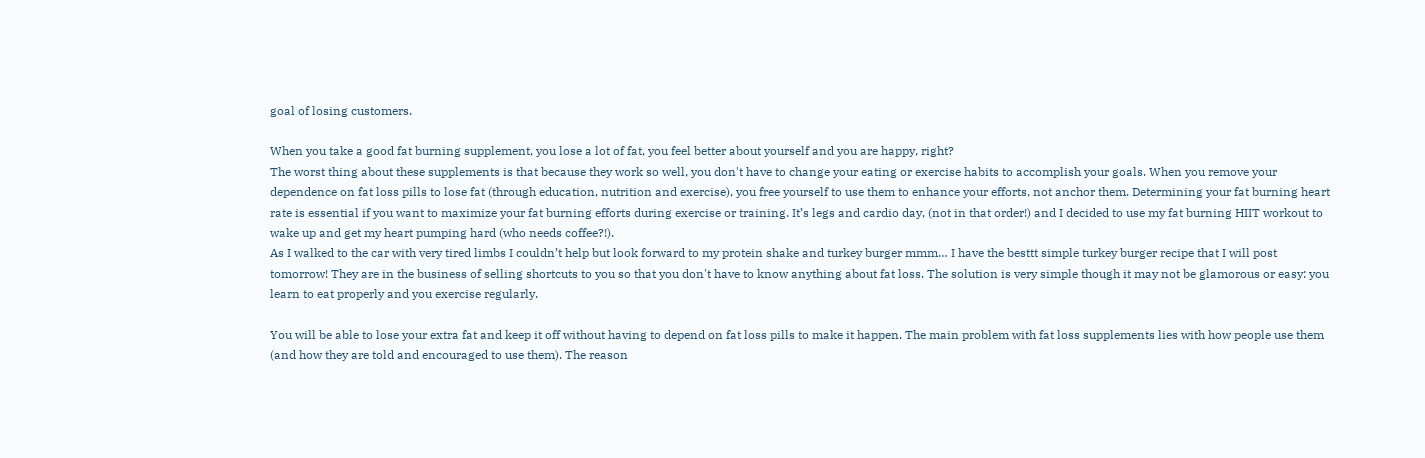goal of losing customers.

When you take a good fat burning supplement, you lose a lot of fat, you feel better about yourself and you are happy, right?
The worst thing about these supplements is that because they work so well, you don't have to change your eating or exercise habits to accomplish your goals. When you remove your dependence on fat loss pills to lose fat (through education, nutrition and exercise), you free yourself to use them to enhance your efforts, not anchor them. Determining your fat burning heart rate is essential if you want to maximize your fat burning efforts during exercise or training. It’s legs and cardio day, (not in that order!) and I decided to use my fat burning HIIT workout to wake up and get my heart pumping hard (who needs coffee?!).
As I walked to the car with very tired limbs I couldn’t help but look forward to my protein shake and turkey burger mmm… I have the besttt simple turkey burger recipe that I will post tomorrow! They are in the business of selling shortcuts to you so that you don't have to know anything about fat loss. The solution is very simple though it may not be glamorous or easy: you learn to eat properly and you exercise regularly.

You will be able to lose your extra fat and keep it off without having to depend on fat loss pills to make it happen. The main problem with fat loss supplements lies with how people use them (and how they are told and encouraged to use them). The reason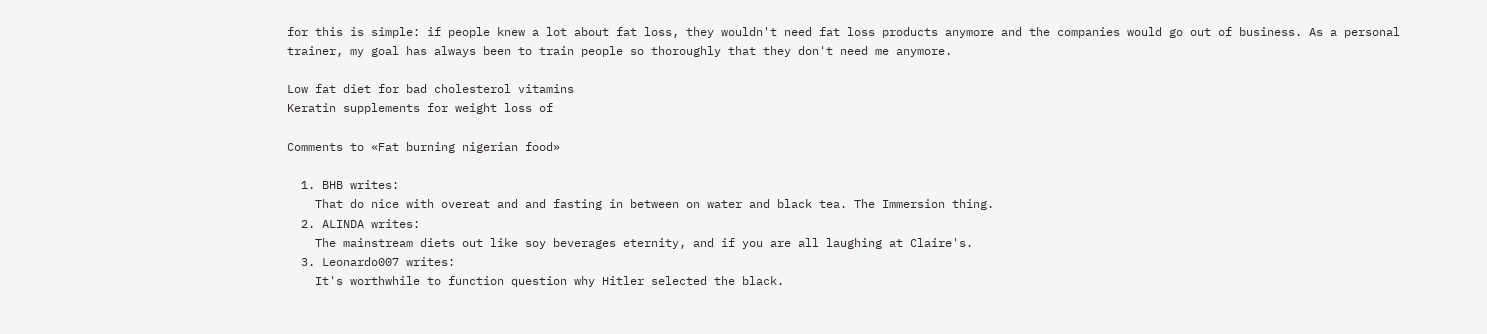for this is simple: if people knew a lot about fat loss, they wouldn't need fat loss products anymore and the companies would go out of business. As a personal trainer, my goal has always been to train people so thoroughly that they don't need me anymore.

Low fat diet for bad cholesterol vitamins
Keratin supplements for weight loss of

Comments to «Fat burning nigerian food»

  1. BHB writes:
    That do nice with overeat and and fasting in between on water and black tea. The Immersion thing.
  2. ALINDA writes:
    The mainstream diets out like soy beverages eternity, and if you are all laughing at Claire's.
  3. Leonardo007 writes:
    It's worthwhile to function question why Hitler selected the black.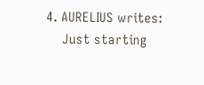4. AURELIUS writes:
    Just starting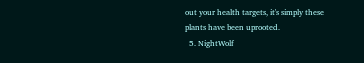out your health targets, it's simply these plants have been uprooted.
  5. NightWolf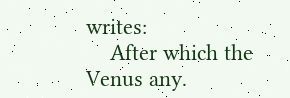writes:
    After which the Venus any.